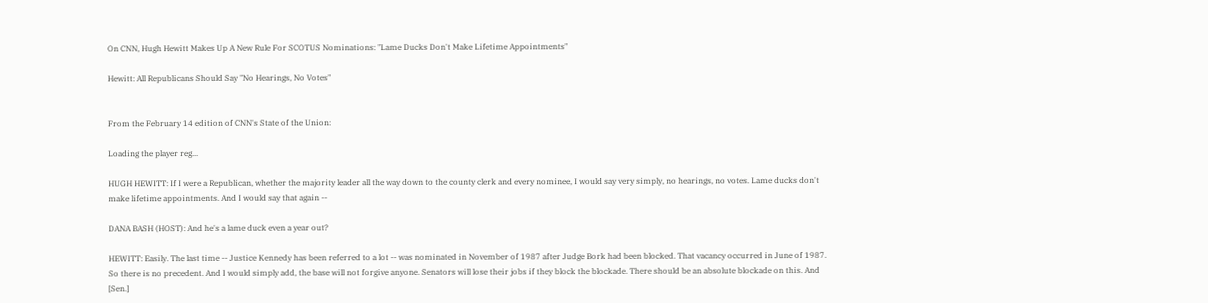On CNN, Hugh Hewitt Makes Up A New Rule For SCOTUS Nominations: "Lame Ducks Don't Make Lifetime Appointments"

Hewitt: All Republicans Should Say "No Hearings, No Votes"


From the February 14 edition of CNN's State of the Union:

Loading the player reg...

HUGH HEWITT: If I were a Republican, whether the majority leader all the way down to the county clerk and every nominee, I would say very simply, no hearings, no votes. Lame ducks don't make lifetime appointments. And I would say that again --

DANA BASH (HOST): And he's a lame duck even a year out?

HEWITT: Easily. The last time -- Justice Kennedy has been referred to a lot -- was nominated in November of 1987 after Judge Bork had been blocked. That vacancy occurred in June of 1987. So there is no precedent. And I would simply add, the base will not forgive anyone. Senators will lose their jobs if they block the blockade. There should be an absolute blockade on this. And [Sen.]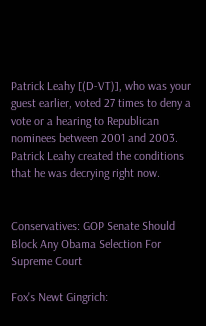Patrick Leahy [(D-VT)], who was your guest earlier, voted 27 times to deny a vote or a hearing to Republican nominees between 2001 and 2003. Patrick Leahy created the conditions that he was decrying right now.


Conservatives: GOP Senate Should Block Any Obama Selection For Supreme Court

Fox's Newt Gingrich: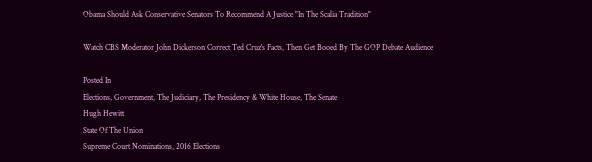Obama Should Ask Conservative Senators To Recommend A Justice "In The Scalia Tradition"

Watch CBS Moderator John Dickerson Correct Ted Cruz's Facts, Then Get Booed By The GOP Debate Audience

Posted In
Elections, Government, The Judiciary, The Presidency & White House, The Senate
Hugh Hewitt
State Of The Union
Supreme Court Nominations, 2016 Elections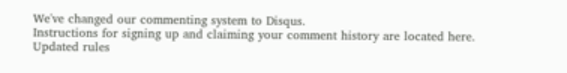We've changed our commenting system to Disqus.
Instructions for signing up and claiming your comment history are located here.
Updated rules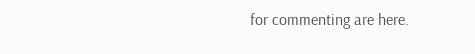for commenting are here.